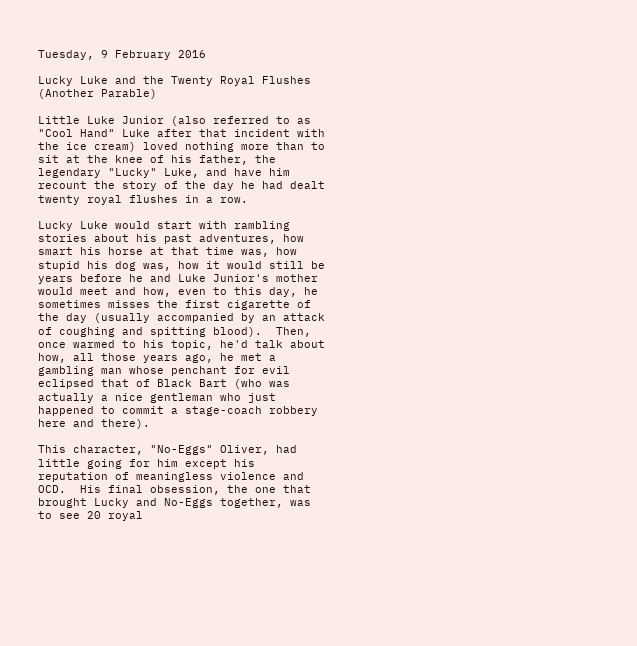Tuesday, 9 February 2016

Lucky Luke and the Twenty Royal Flushes (Another Parable)

Little Luke Junior (also referred to as "Cool Hand" Luke after that incident with the ice cream) loved nothing more than to sit at the knee of his father, the legendary "Lucky" Luke, and have him recount the story of the day he had dealt twenty royal flushes in a row.

Lucky Luke would start with rambling stories about his past adventures, how smart his horse at that time was, how stupid his dog was, how it would still be years before he and Luke Junior's mother would meet and how, even to this day, he sometimes misses the first cigarette of the day (usually accompanied by an attack of coughing and spitting blood).  Then, once warmed to his topic, he'd talk about how, all those years ago, he met a gambling man whose penchant for evil eclipsed that of Black Bart (who was actually a nice gentleman who just happened to commit a stage-coach robbery here and there).

This character, "No-Eggs" Oliver, had little going for him except his reputation of meaningless violence and OCD.  His final obsession, the one that brought Lucky and No-Eggs together, was to see 20 royal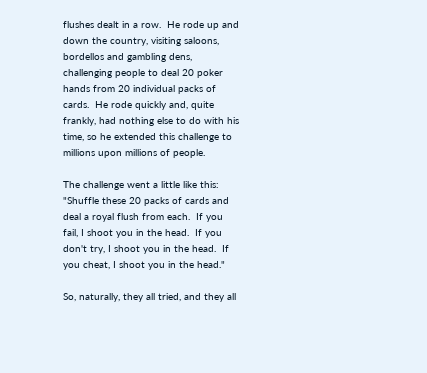flushes dealt in a row.  He rode up and down the country, visiting saloons, bordellos and gambling dens, challenging people to deal 20 poker hands from 20 individual packs of cards.  He rode quickly and, quite frankly, had nothing else to do with his time, so he extended this challenge to millions upon millions of people.

The challenge went a little like this: "Shuffle these 20 packs of cards and deal a royal flush from each.  If you fail, I shoot you in the head.  If you don't try, I shoot you in the head.  If you cheat, I shoot you in the head."

So, naturally, they all tried, and they all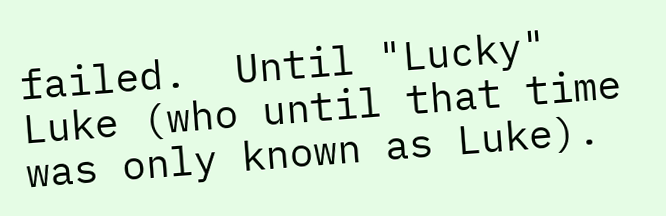failed.  Until "Lucky" Luke (who until that time was only known as Luke).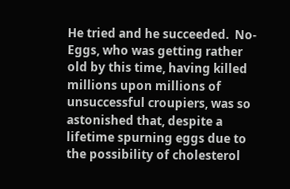He tried and he succeeded.  No-Eggs, who was getting rather old by this time, having killed millions upon millions of unsuccessful croupiers, was so astonished that, despite a lifetime spurning eggs due to the possibility of cholesterol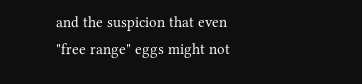and the suspicion that even "free range" eggs might not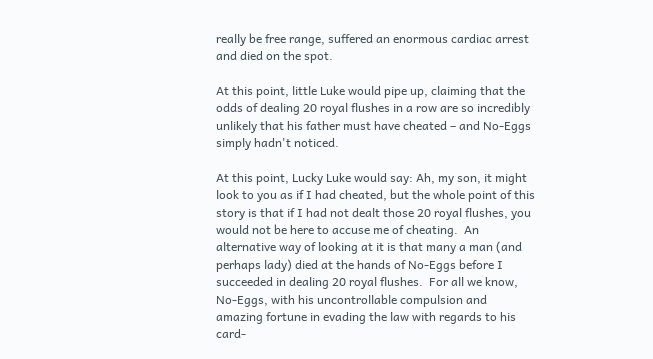really be free range, suffered an enormous cardiac arrest and died on the spot.

At this point, little Luke would pipe up, claiming that the odds of dealing 20 royal flushes in a row are so incredibly unlikely that his father must have cheated – and No-Eggs simply hadn't noticed.

At this point, Lucky Luke would say: Ah, my son, it might look to you as if I had cheated, but the whole point of this story is that if I had not dealt those 20 royal flushes, you would not be here to accuse me of cheating.  An alternative way of looking at it is that many a man (and perhaps lady) died at the hands of No-Eggs before I succeeded in dealing 20 royal flushes.  For all we know, No-Eggs, with his uncontrollable compulsion and amazing fortune in evading the law with regards to his card-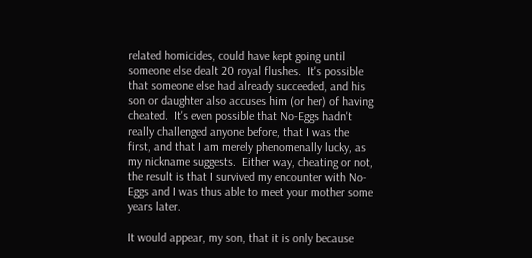related homicides, could have kept going until someone else dealt 20 royal flushes.  It's possible that someone else had already succeeded, and his son or daughter also accuses him (or her) of having cheated.  It's even possible that No-Eggs hadn't really challenged anyone before, that I was the first, and that I am merely phenomenally lucky, as my nickname suggests.  Either way, cheating or not, the result is that I survived my encounter with No-Eggs and I was thus able to meet your mother some years later.

It would appear, my son, that it is only because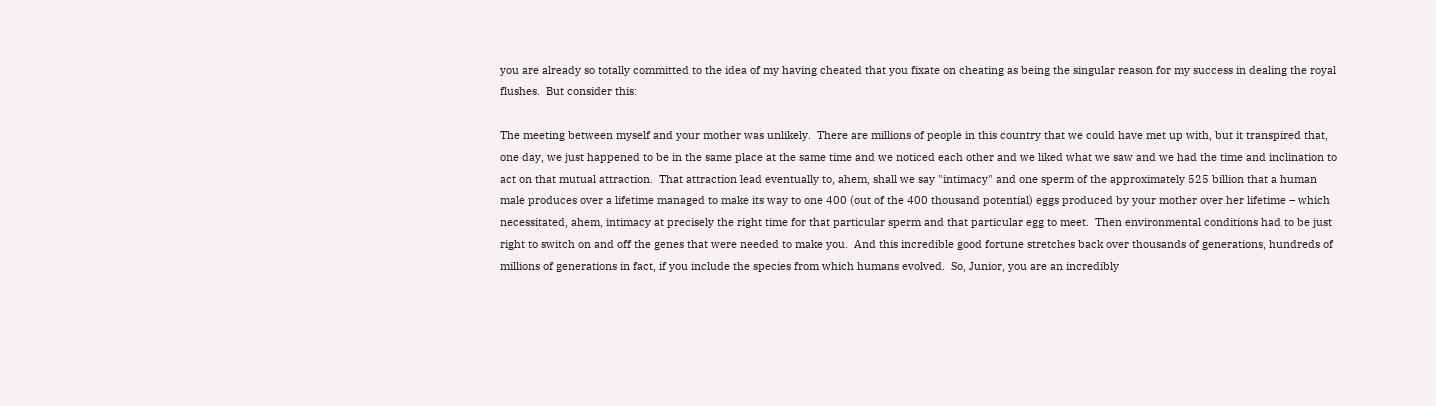you are already so totally committed to the idea of my having cheated that you fixate on cheating as being the singular reason for my success in dealing the royal flushes.  But consider this:

The meeting between myself and your mother was unlikely.  There are millions of people in this country that we could have met up with, but it transpired that, one day, we just happened to be in the same place at the same time and we noticed each other and we liked what we saw and we had the time and inclination to act on that mutual attraction.  That attraction lead eventually to, ahem, shall we say "intimacy" and one sperm of the approximately 525 billion that a human male produces over a lifetime managed to make its way to one 400 (out of the 400 thousand potential) eggs produced by your mother over her lifetime – which necessitated, ahem, intimacy at precisely the right time for that particular sperm and that particular egg to meet.  Then environmental conditions had to be just right to switch on and off the genes that were needed to make you.  And this incredible good fortune stretches back over thousands of generations, hundreds of millions of generations in fact, if you include the species from which humans evolved.  So, Junior, you are an incredibly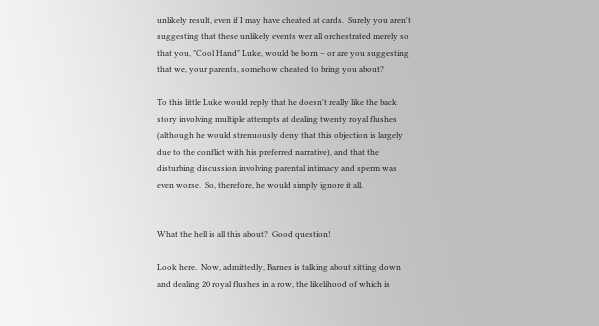unlikely result, even if I may have cheated at cards.  Surely you aren't suggesting that these unlikely events wer all orchestrated merely so that you, "Cool Hand" Luke, would be born – or are you suggesting that we, your parents, somehow cheated to bring you about?

To this little Luke would reply that he doesn't really like the back story involving multiple attempts at dealing twenty royal flushes (although he would strenuously deny that this objection is largely due to the conflict with his preferred narrative), and that the disturbing discussion involving parental intimacy and sperm was even worse.  So, therefore, he would simply ignore it all.


What the hell is all this about?  Good question!

Look here.  Now, admittedly, Barnes is talking about sitting down and dealing 20 royal flushes in a row, the likelihood of which is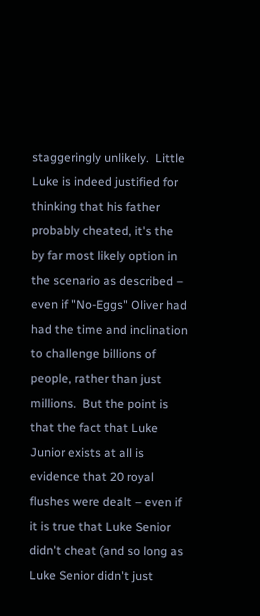staggeringly unlikely.  Little Luke is indeed justified for thinking that his father probably cheated, it's the by far most likely option in the scenario as described – even if "No-Eggs" Oliver had had the time and inclination to challenge billions of people, rather than just millions.  But the point is that the fact that Luke Junior exists at all is evidence that 20 royal flushes were dealt – even if it is true that Luke Senior didn't cheat (and so long as Luke Senior didn't just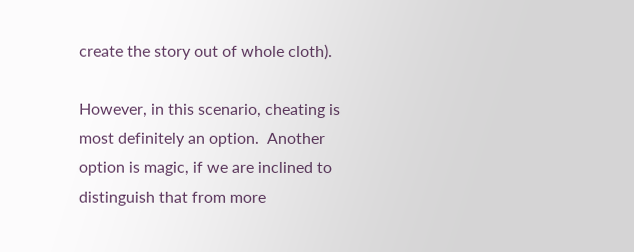create the story out of whole cloth).

However, in this scenario, cheating is most definitely an option.  Another option is magic, if we are inclined to distinguish that from more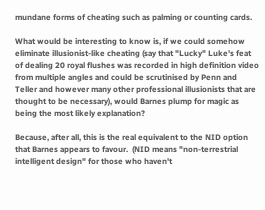mundane forms of cheating such as palming or counting cards.

What would be interesting to know is, if we could somehow eliminate illusionist-like cheating (say that "Lucky" Luke's feat of dealing 20 royal flushes was recorded in high definition video from multiple angles and could be scrutinised by Penn and Teller and however many other professional illusionists that are thought to be necessary), would Barnes plump for magic as being the most likely explanation?

Because, after all, this is the real equivalent to the NID option that Barnes appears to favour.  (NID means "non-terrestrial intelligent design" for those who haven't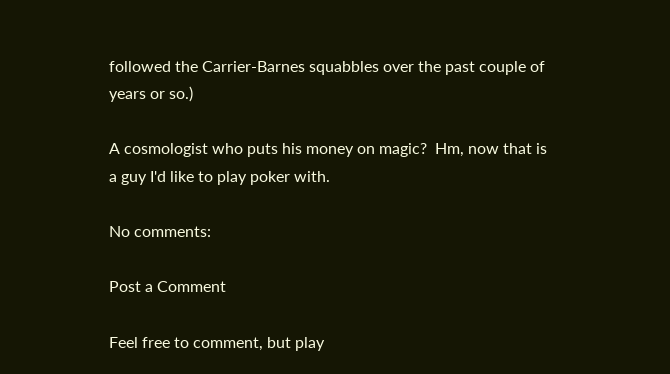followed the Carrier-Barnes squabbles over the past couple of years or so.)

A cosmologist who puts his money on magic?  Hm, now that is a guy I'd like to play poker with.

No comments:

Post a Comment

Feel free to comment, but play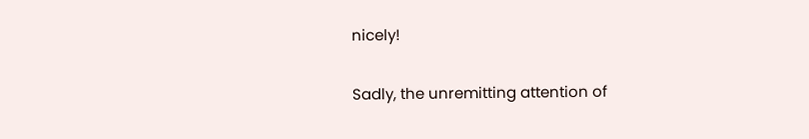nicely!

Sadly, the unremitting attention of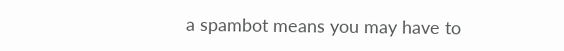a spambot means you may have to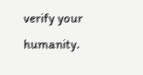verify your humanity.